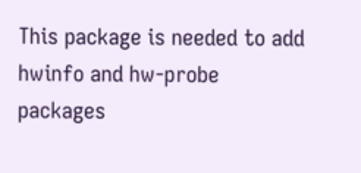This package is needed to add hwinfo and hw-probe packages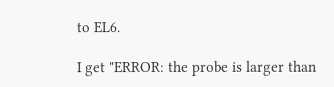to EL6.

I get "ERROR: the probe is larger than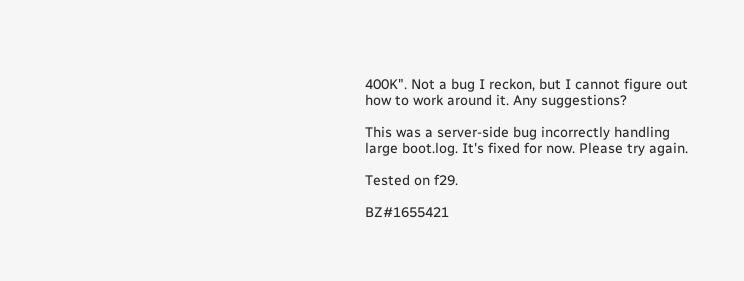400K". Not a bug I reckon, but I cannot figure out how to work around it. Any suggestions?

This was a server-side bug incorrectly handling large boot.log. It's fixed for now. Please try again.

Tested on f29.

BZ#1655421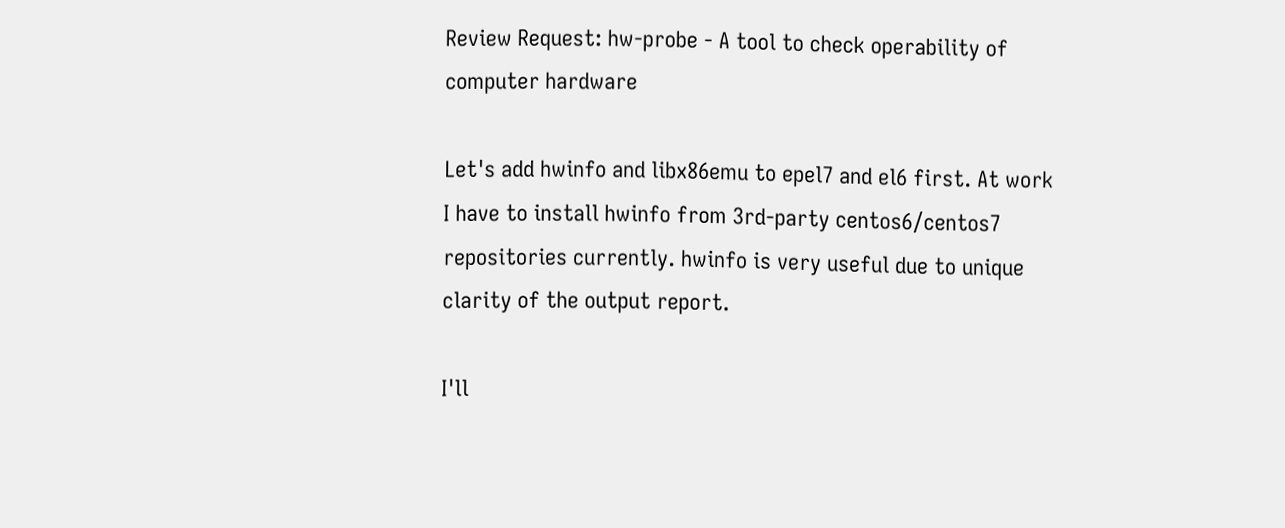Review Request: hw-probe - A tool to check operability of computer hardware

Let's add hwinfo and libx86emu to epel7 and el6 first. At work I have to install hwinfo from 3rd-party centos6/centos7 repositories currently. hwinfo is very useful due to unique clarity of the output report.

I'll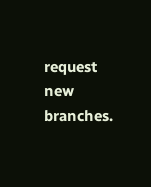request new branches.